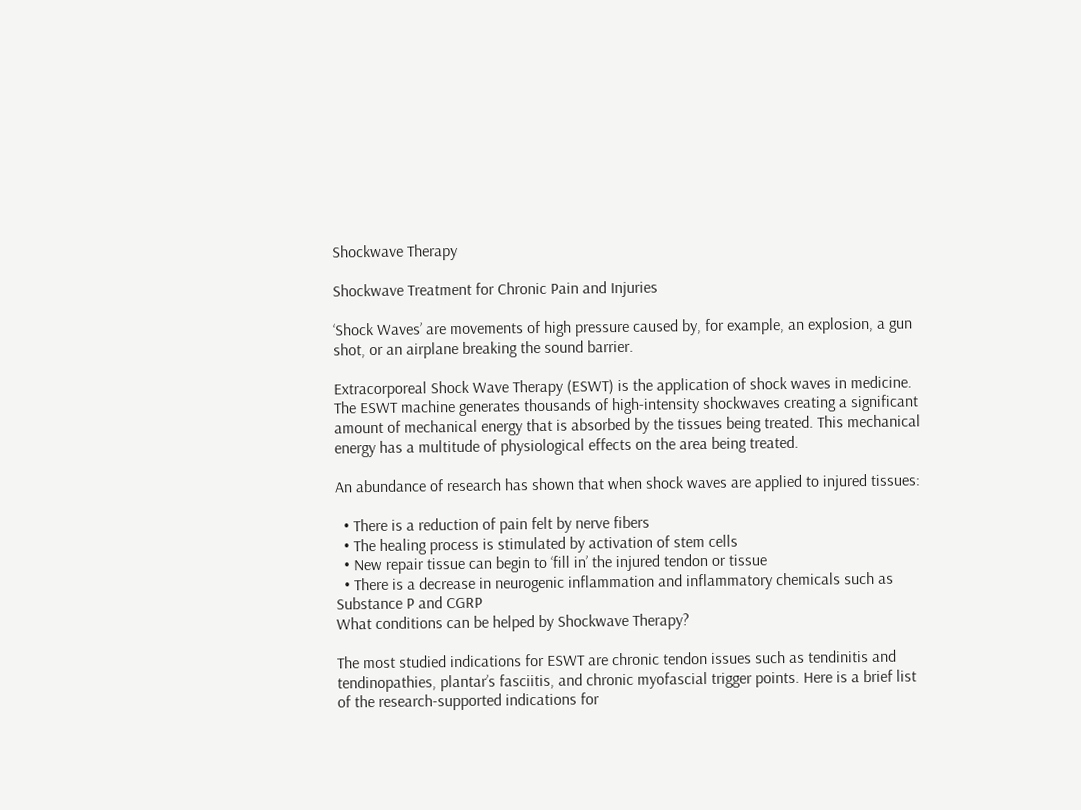Shockwave Therapy

Shockwave Treatment for Chronic Pain and Injuries

‘Shock Waves’ are movements of high pressure caused by, for example, an explosion, a gun shot, or an airplane breaking the sound barrier.

Extracorporeal Shock Wave Therapy (ESWT) is the application of shock waves in medicine.  The ESWT machine generates thousands of high-intensity shockwaves creating a significant amount of mechanical energy that is absorbed by the tissues being treated. This mechanical energy has a multitude of physiological effects on the area being treated.

An abundance of research has shown that when shock waves are applied to injured tissues:

  • There is a reduction of pain felt by nerve fibers
  • The healing process is stimulated by activation of stem cells
  • New repair tissue can begin to ‘fill in’ the injured tendon or tissue
  • There is a decrease in neurogenic inflammation and inflammatory chemicals such as Substance P and CGRP
What conditions can be helped by Shockwave Therapy?

The most studied indications for ESWT are chronic tendon issues such as tendinitis and tendinopathies, plantar’s fasciitis, and chronic myofascial trigger points. Here is a brief list of the research-supported indications for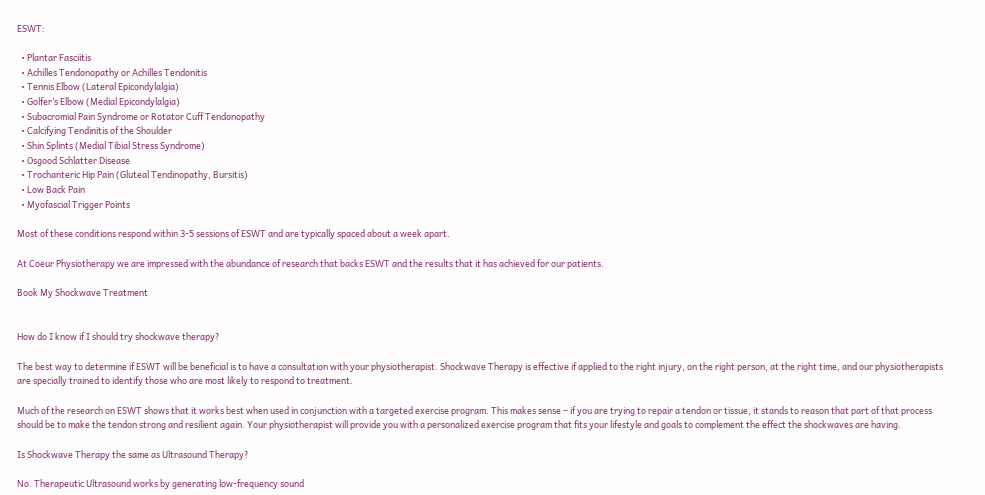ESWT:

  • Plantar Fasciitis
  • Achilles Tendonopathy or Achilles Tendonitis
  • Tennis Elbow (Lateral Epicondylalgia)
  • Golfer’s Elbow (Medial Epicondylalgia)
  • Subacromial Pain Syndrome or Rotator Cuff Tendonopathy
  • Calcifying Tendinitis of the Shoulder
  • Shin Splints (Medial Tibial Stress Syndrome)
  • Osgood Schlatter Disease
  • Trochanteric Hip Pain (Gluteal Tendinopathy, Bursitis)
  • Low Back Pain
  • Myofascial Trigger Points

Most of these conditions respond within 3-5 sessions of ESWT and are typically spaced about a week apart.

At Coeur Physiotherapy we are impressed with the abundance of research that backs ESWT and the results that it has achieved for our patients.

Book My Shockwave Treatment


How do I know if I should try shockwave therapy?

The best way to determine if ESWT will be beneficial is to have a consultation with your physiotherapist. Shockwave Therapy is effective if applied to the right injury, on the right person, at the right time, and our physiotherapists are specially trained to identify those who are most likely to respond to treatment.

Much of the research on ESWT shows that it works best when used in conjunction with a targeted exercise program. This makes sense – if you are trying to repair a tendon or tissue, it stands to reason that part of that process should be to make the tendon strong and resilient again. Your physiotherapist will provide you with a personalized exercise program that fits your lifestyle and goals to complement the effect the shockwaves are having.

Is Shockwave Therapy the same as Ultrasound Therapy?

No. Therapeutic Ultrasound works by generating low-frequency sound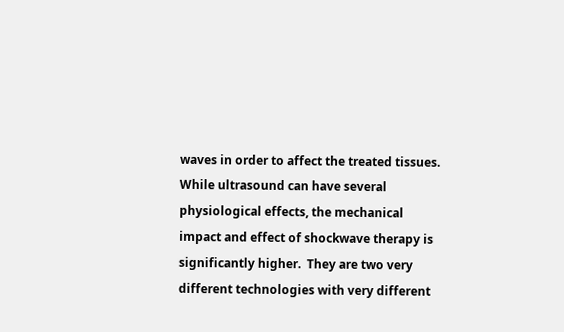waves in order to affect the treated tissues.  While ultrasound can have several physiological effects, the mechanical impact and effect of shockwave therapy is significantly higher.  They are two very different technologies with very different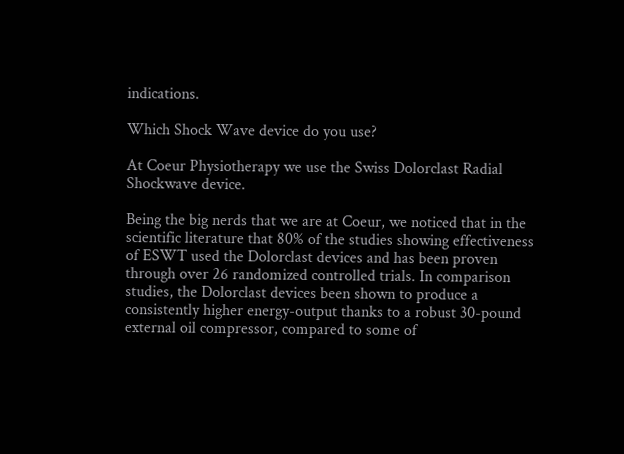indications.

Which Shock Wave device do you use?

At Coeur Physiotherapy we use the Swiss Dolorclast Radial Shockwave device.

Being the big nerds that we are at Coeur, we noticed that in the scientific literature that 80% of the studies showing effectiveness of ESWT used the Dolorclast devices and has been proven through over 26 randomized controlled trials. In comparison studies, the Dolorclast devices been shown to produce a consistently higher energy-output thanks to a robust 30-pound external oil compressor, compared to some of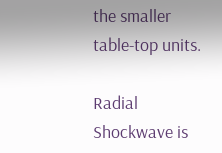the smaller table-top units.

Radial Shockwave is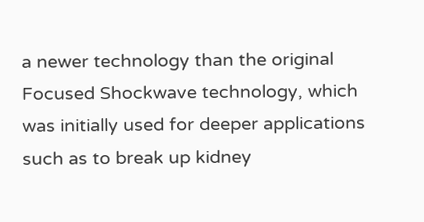a newer technology than the original Focused Shockwave technology, which was initially used for deeper applications such as to break up kidney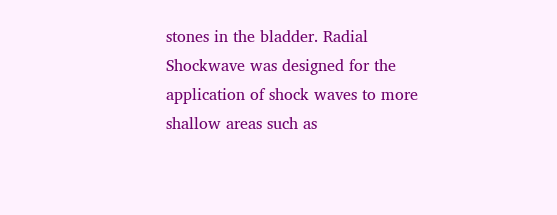stones in the bladder. Radial Shockwave was designed for the application of shock waves to more shallow areas such as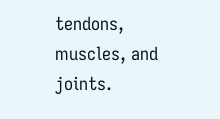tendons, muscles, and joints.